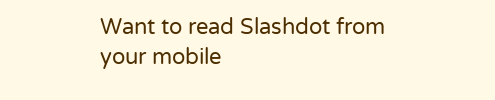Want to read Slashdot from your mobile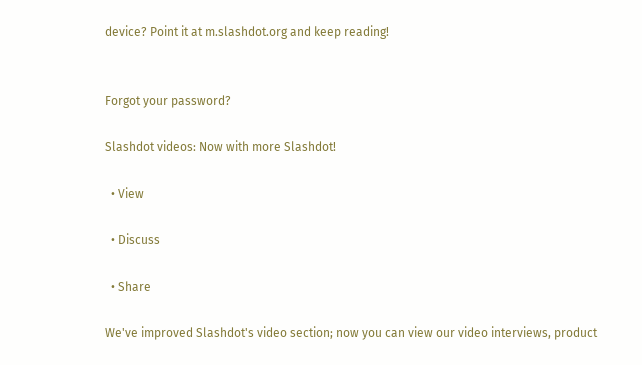device? Point it at m.slashdot.org and keep reading!


Forgot your password?

Slashdot videos: Now with more Slashdot!

  • View

  • Discuss

  • Share

We've improved Slashdot's video section; now you can view our video interviews, product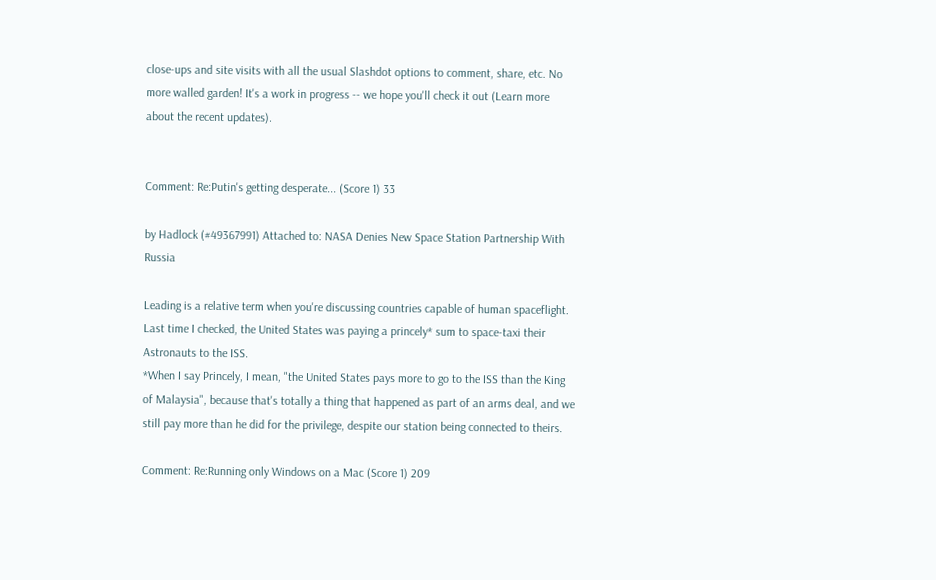close-ups and site visits with all the usual Slashdot options to comment, share, etc. No more walled garden! It's a work in progress -- we hope you'll check it out (Learn more about the recent updates).


Comment: Re:Putin's getting desperate... (Score 1) 33

by Hadlock (#49367991) Attached to: NASA Denies New Space Station Partnership With Russia

Leading is a relative term when you're discussing countries capable of human spaceflight. Last time I checked, the United States was paying a princely* sum to space-taxi their Astronauts to the ISS.
*When I say Princely, I mean, "the United States pays more to go to the ISS than the King of Malaysia", because that's totally a thing that happened as part of an arms deal, and we still pay more than he did for the privilege, despite our station being connected to theirs.

Comment: Re:Running only Windows on a Mac (Score 1) 209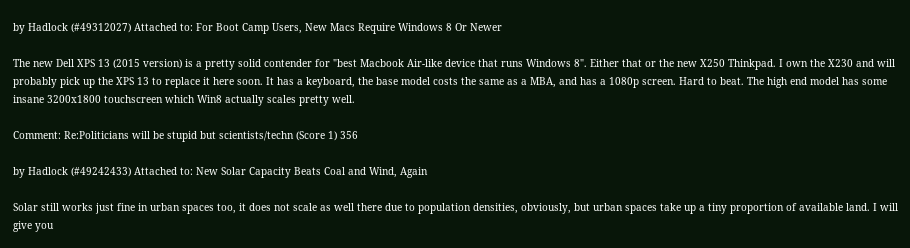by Hadlock (#49312027) Attached to: For Boot Camp Users, New Macs Require Windows 8 Or Newer

The new Dell XPS 13 (2015 version) is a pretty solid contender for "best Macbook Air-like device that runs Windows 8". Either that or the new X250 Thinkpad. I own the X230 and will probably pick up the XPS 13 to replace it here soon. It has a keyboard, the base model costs the same as a MBA, and has a 1080p screen. Hard to beat. The high end model has some insane 3200x1800 touchscreen which Win8 actually scales pretty well.

Comment: Re:Politicians will be stupid but scientists/techn (Score 1) 356

by Hadlock (#49242433) Attached to: New Solar Capacity Beats Coal and Wind, Again

Solar still works just fine in urban spaces too, it does not scale as well there due to population densities, obviously, but urban spaces take up a tiny proportion of available land. I will give you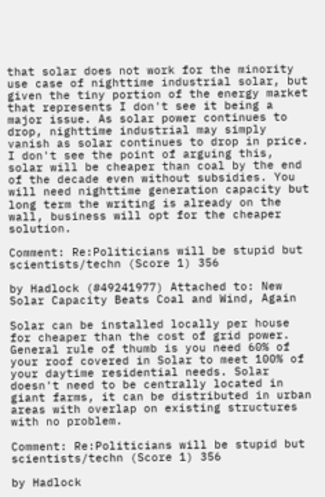that solar does not work for the minority use case of nighttime industrial solar, but given the tiny portion of the energy market that represents I don't see it being a major issue. As solar power continues to drop, nighttime industrial may simply vanish as solar continues to drop in price. I don't see the point of arguing this, solar will be cheaper than coal by the end of the decade even without subsidies. You will need nighttime generation capacity but long term the writing is already on the wall, business will opt for the cheaper solution.

Comment: Re:Politicians will be stupid but scientists/techn (Score 1) 356

by Hadlock (#49241977) Attached to: New Solar Capacity Beats Coal and Wind, Again

Solar can be installed locally per house for cheaper than the cost of grid power. General rule of thumb is you need 60% of your roof covered in Solar to meet 100% of your daytime residential needs. Solar doesn't need to be centrally located in giant farms, it can be distributed in urban areas with overlap on existing structures with no problem.

Comment: Re:Politicians will be stupid but scientists/techn (Score 1) 356

by Hadlock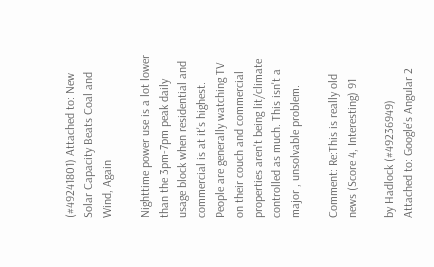(#49241801) Attached to: New Solar Capacity Beats Coal and Wind, Again

Nighttime power use is a lot lower than the 3pm-7pm peak daily usage block when residential and commercial is at it's highest. People are generally watching TV on their couch and commercial properties aren't being lit/climate controlled as much. This isn't a major , unsolvable problem.

Comment: Re:This is really old news (Score 4, Interesting) 91

by Hadlock (#49236949) Attached to: Google's Angular 2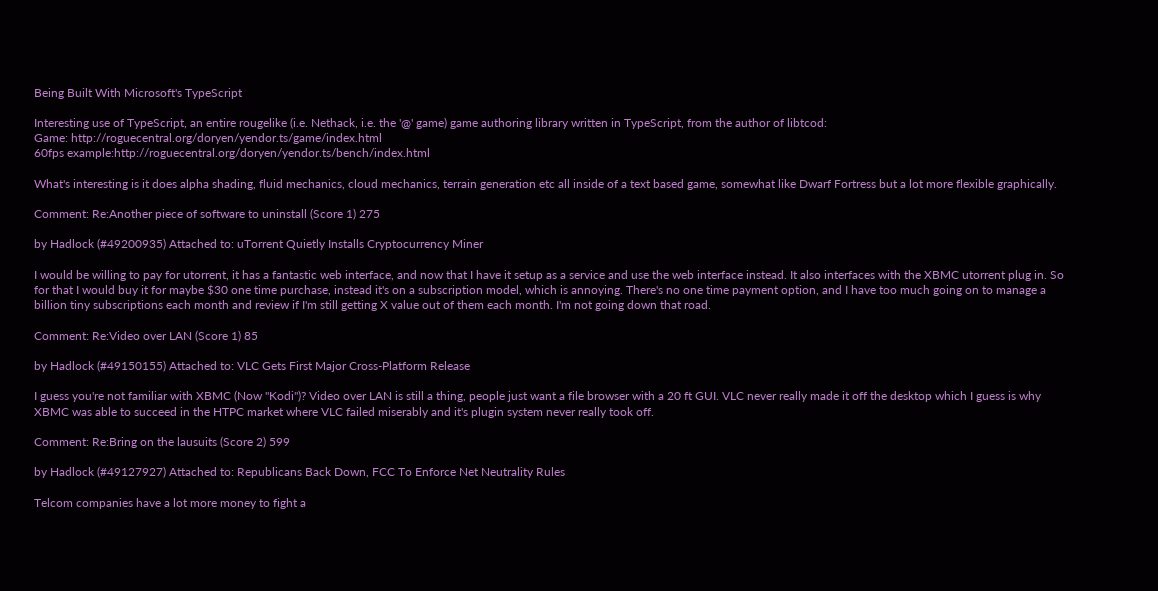Being Built With Microsoft's TypeScript

Interesting use of TypeScript, an entire rougelike (i.e. Nethack, i.e. the '@' game) game authoring library written in TypeScript, from the author of libtcod:
Game: http://roguecentral.org/doryen/yendor.ts/game/index.html
60fps example:http://roguecentral.org/doryen/yendor.ts/bench/index.html

What's interesting is it does alpha shading, fluid mechanics, cloud mechanics, terrain generation etc all inside of a text based game, somewhat like Dwarf Fortress but a lot more flexible graphically.

Comment: Re:Another piece of software to uninstall (Score 1) 275

by Hadlock (#49200935) Attached to: uTorrent Quietly Installs Cryptocurrency Miner

I would be willing to pay for utorrent, it has a fantastic web interface, and now that I have it setup as a service and use the web interface instead. It also interfaces with the XBMC utorrent plug in. So for that I would buy it for maybe $30 one time purchase, instead it's on a subscription model, which is annoying. There's no one time payment option, and I have too much going on to manage a billion tiny subscriptions each month and review if I'm still getting X value out of them each month. I'm not going down that road.

Comment: Re:Video over LAN (Score 1) 85

by Hadlock (#49150155) Attached to: VLC Gets First Major Cross-Platform Release

I guess you're not familiar with XBMC (Now "Kodi")? Video over LAN is still a thing, people just want a file browser with a 20 ft GUI. VLC never really made it off the desktop which I guess is why XBMC was able to succeed in the HTPC market where VLC failed miserably and it's plugin system never really took off.

Comment: Re:Bring on the lausuits (Score 2) 599

by Hadlock (#49127927) Attached to: Republicans Back Down, FCC To Enforce Net Neutrality Rules

Telcom companies have a lot more money to fight a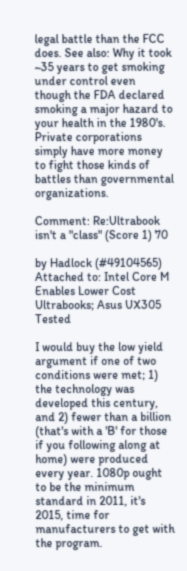legal battle than the FCC does. See also: Why it took ~35 years to get smoking under control even though the FDA declared smoking a major hazard to your health in the 1980's. Private corporations simply have more money to fight those kinds of battles than governmental organizations.

Comment: Re:Ultrabook isn't a "class" (Score 1) 70

by Hadlock (#49104565) Attached to: Intel Core M Enables Lower Cost Ultrabooks; Asus UX305 Tested

I would buy the low yield argument if one of two conditions were met; 1) the technology was developed this century, and 2) fewer than a billion (that's with a 'B' for those if you following along at home) were produced every year. 1080p ought to be the minimum standard in 2011, it's 2015, time for manufacturers to get with the program.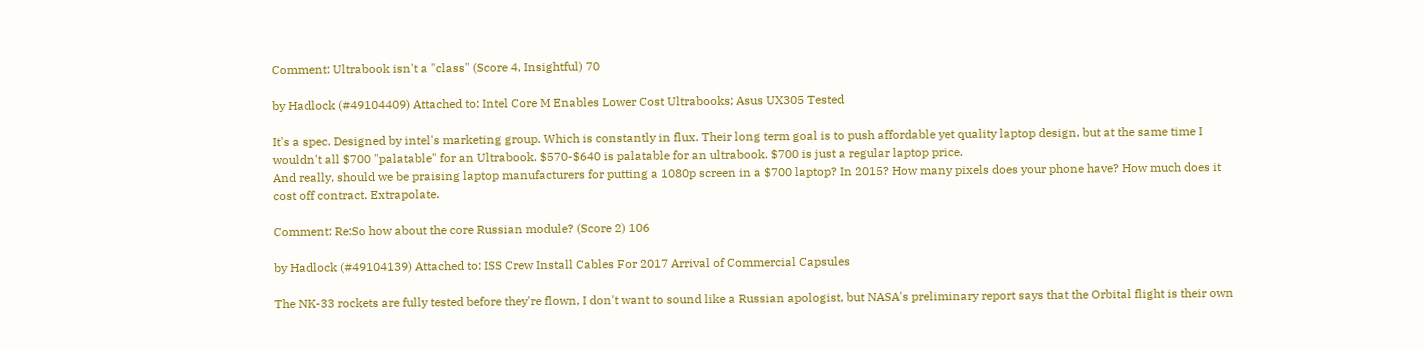Comment: Ultrabook isn't a "class" (Score 4, Insightful) 70

by Hadlock (#49104409) Attached to: Intel Core M Enables Lower Cost Ultrabooks; Asus UX305 Tested

It's a spec. Designed by intel's marketing group. Which is constantly in flux. Their long term goal is to push affordable yet quality laptop design, but at the same time I wouldn't all $700 "palatable" for an Ultrabook. $570-$640 is palatable for an ultrabook. $700 is just a regular laptop price.
And really, should we be praising laptop manufacturers for putting a 1080p screen in a $700 laptop? In 2015? How many pixels does your phone have? How much does it cost off contract. Extrapolate.

Comment: Re:So how about the core Russian module? (Score 2) 106

by Hadlock (#49104139) Attached to: ISS Crew Install Cables For 2017 Arrival of Commercial Capsules

The NK-33 rockets are fully tested before they're flown, I don't want to sound like a Russian apologist, but NASA's preliminary report says that the Orbital flight is their own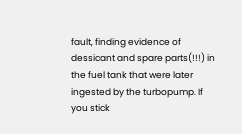fault, finding evidence of dessicant and spare parts(!!!) in the fuel tank that were later ingested by the turbopump. If you stick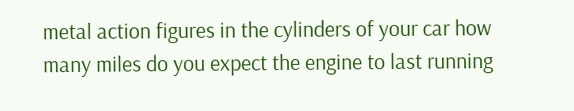metal action figures in the cylinders of your car how many miles do you expect the engine to last running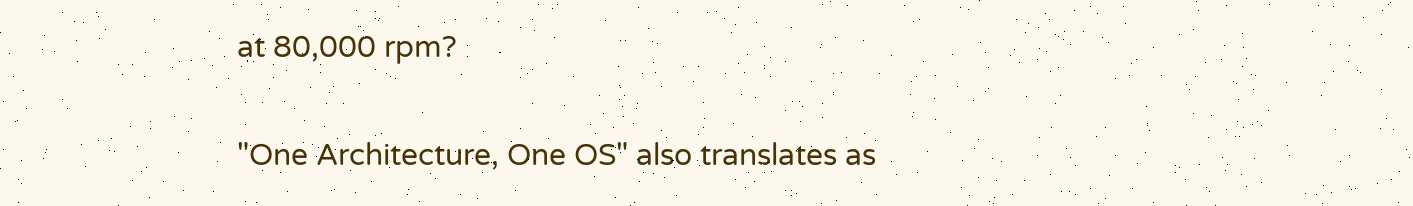at 80,000 rpm?

"One Architecture, One OS" also translates as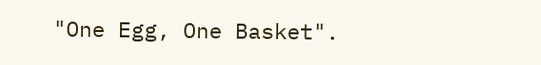"One Egg, One Basket".